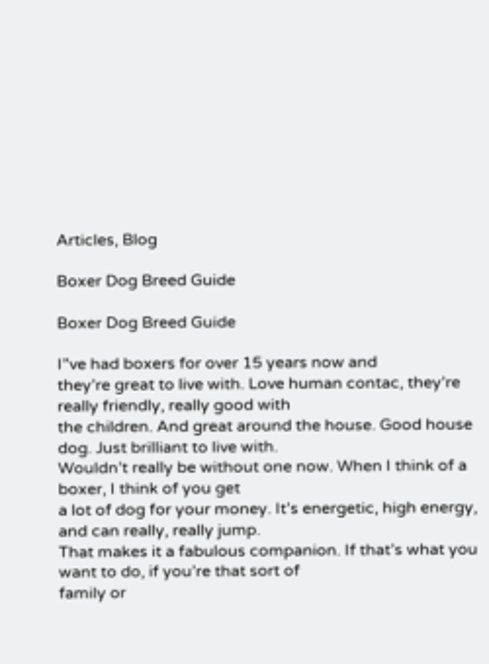Articles, Blog

Boxer Dog Breed Guide

Boxer Dog Breed Guide

I”ve had boxers for over 15 years now and
they’re great to live with. Love human contac, they’re really friendly, really good with
the children. And great around the house. Good house dog. Just brilliant to live with.
Wouldn’t really be without one now. When I think of a boxer, I think of you get
a lot of dog for your money. It’s energetic, high energy, and can really, really jump.
That makes it a fabulous companion. If that’s what you want to do, if you’re that sort of
family or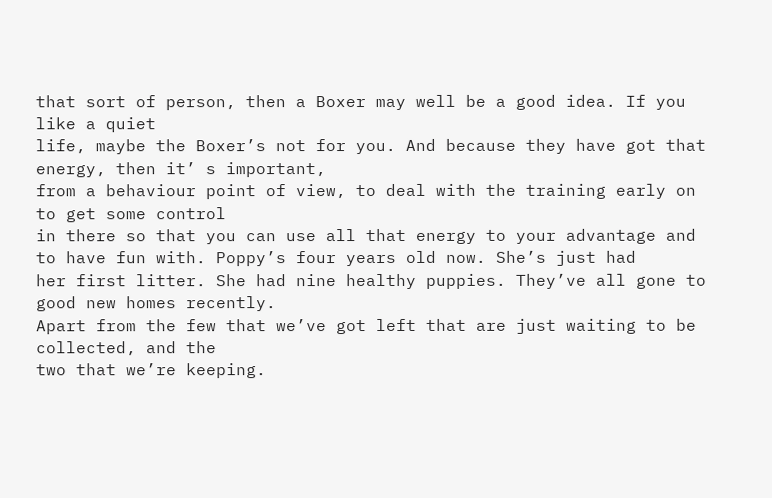that sort of person, then a Boxer may well be a good idea. If you like a quiet
life, maybe the Boxer’s not for you. And because they have got that energy, then it’ s important,
from a behaviour point of view, to deal with the training early on to get some control
in there so that you can use all that energy to your advantage and to have fun with. Poppy’s four years old now. She’s just had
her first litter. She had nine healthy puppies. They’ve all gone to good new homes recently.
Apart from the few that we’ve got left that are just waiting to be collected, and the
two that we’re keeping.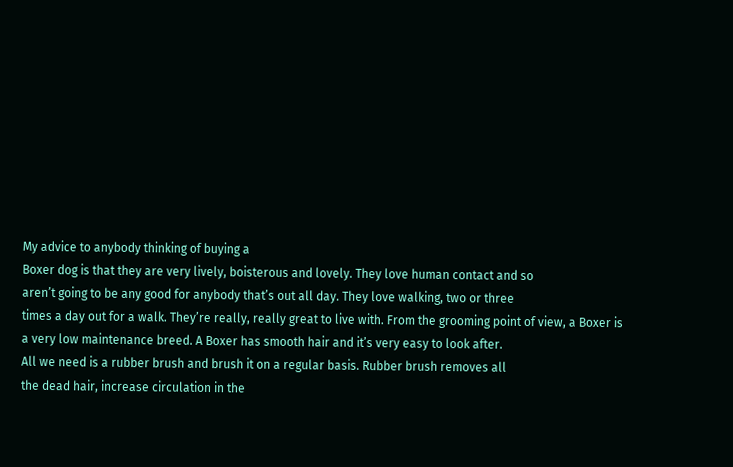My advice to anybody thinking of buying a
Boxer dog is that they are very lively, boisterous and lovely. They love human contact and so
aren’t going to be any good for anybody that’s out all day. They love walking, two or three
times a day out for a walk. They’re really, really great to live with. From the grooming point of view, a Boxer is
a very low maintenance breed. A Boxer has smooth hair and it’s very easy to look after.
All we need is a rubber brush and brush it on a regular basis. Rubber brush removes all
the dead hair, increase circulation in the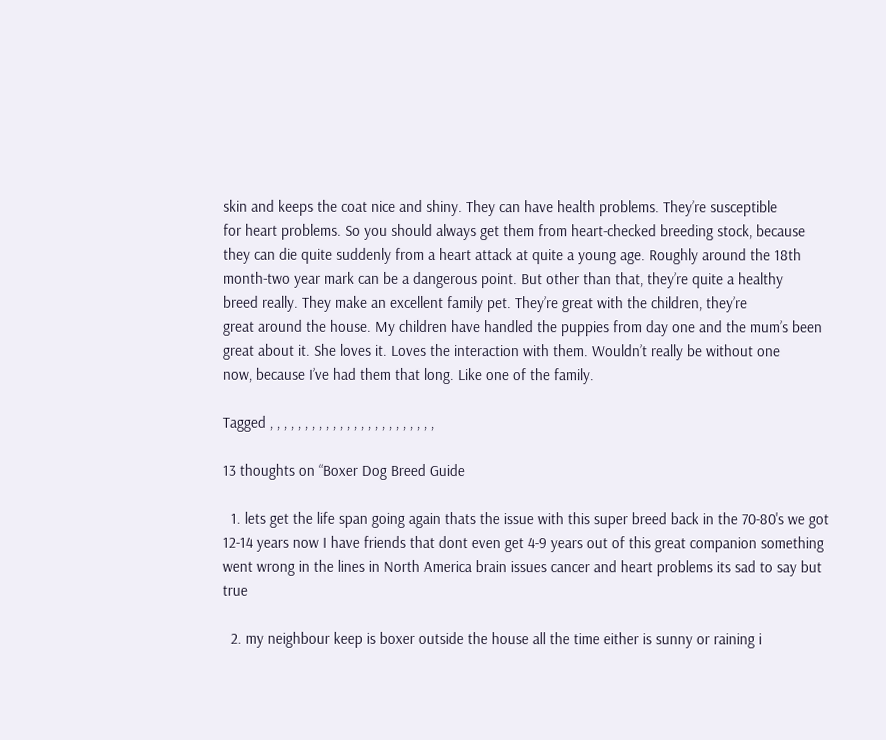skin and keeps the coat nice and shiny. They can have health problems. They’re susceptible
for heart problems. So you should always get them from heart-checked breeding stock, because
they can die quite suddenly from a heart attack at quite a young age. Roughly around the 18th
month-two year mark can be a dangerous point. But other than that, they’re quite a healthy
breed really. They make an excellent family pet. They’re great with the children, they’re
great around the house. My children have handled the puppies from day one and the mum’s been
great about it. She loves it. Loves the interaction with them. Wouldn’t really be without one
now, because I’ve had them that long. Like one of the family.

Tagged , , , , , , , , , , , , , , , , , , , , , , , ,

13 thoughts on “Boxer Dog Breed Guide

  1. lets get the life span going again thats the issue with this super breed back in the 70-80's we got 12-14 years now I have friends that dont even get 4-9 years out of this great companion something went wrong in the lines in North America brain issues cancer and heart problems its sad to say but true

  2. my neighbour keep is boxer outside the house all the time either is sunny or raining i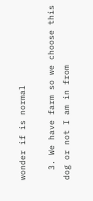wonder if is normal

  3. We have farm so we choose this dog or not I am in from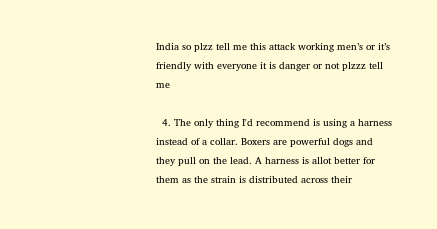India so plzz tell me this attack working men’s or it’s friendly with everyone it is danger or not plzzz tell me

  4. The only thing I'd recommend is using a harness instead of a collar. Boxers are powerful dogs and they pull on the lead. A harness is allot better for them as the strain is distributed across their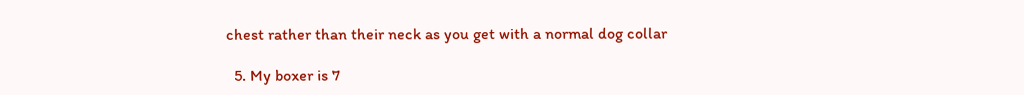chest rather than their neck as you get with a normal dog collar

  5. My boxer is 7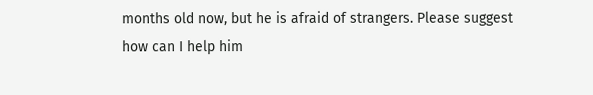months old now, but he is afraid of strangers. Please suggest how can I help him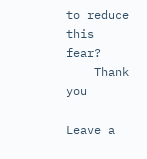to reduce this fear?
    Thank you

Leave a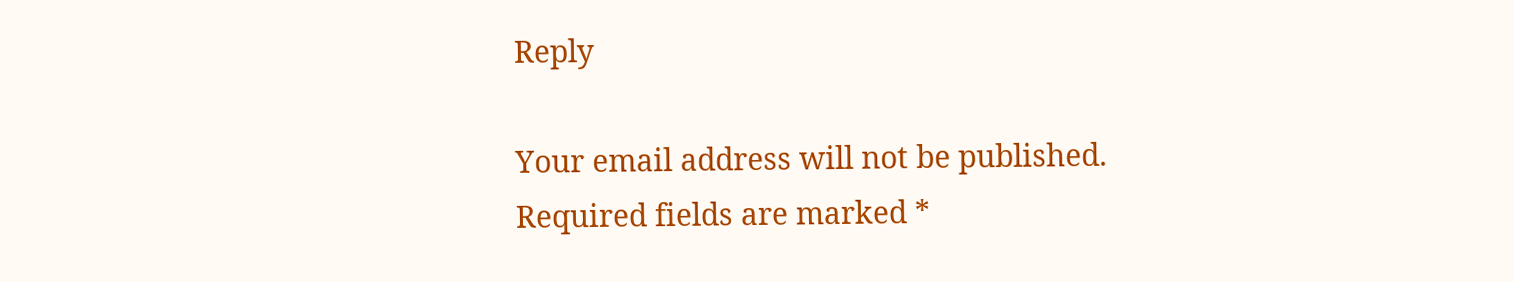Reply

Your email address will not be published. Required fields are marked *